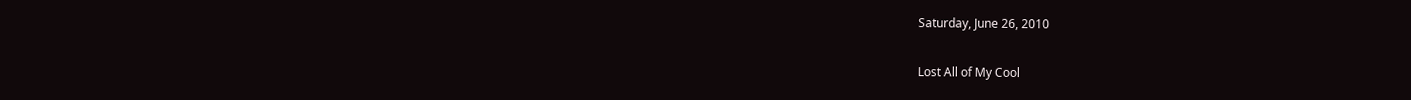Saturday, June 26, 2010

Lost All of My Cool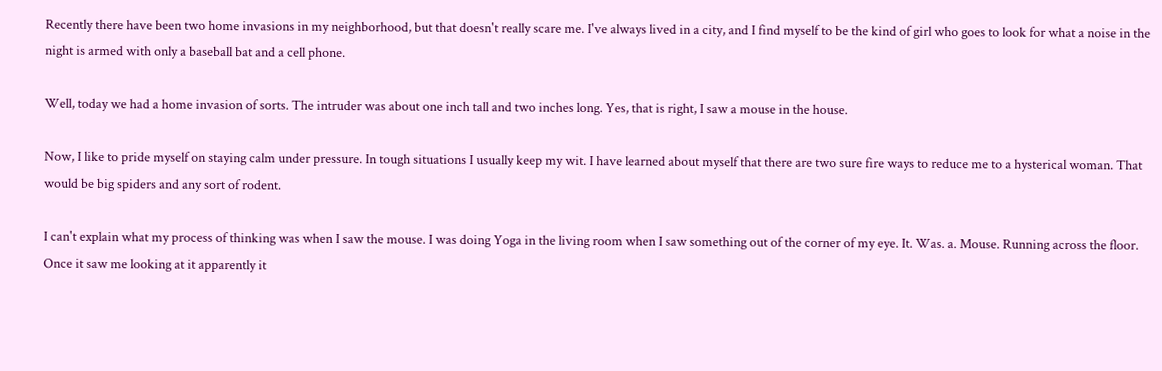Recently there have been two home invasions in my neighborhood, but that doesn't really scare me. I've always lived in a city, and I find myself to be the kind of girl who goes to look for what a noise in the night is armed with only a baseball bat and a cell phone.

Well, today we had a home invasion of sorts. The intruder was about one inch tall and two inches long. Yes, that is right, I saw a mouse in the house.

Now, I like to pride myself on staying calm under pressure. In tough situations I usually keep my wit. I have learned about myself that there are two sure fire ways to reduce me to a hysterical woman. That would be big spiders and any sort of rodent.

I can't explain what my process of thinking was when I saw the mouse. I was doing Yoga in the living room when I saw something out of the corner of my eye. It. Was. a. Mouse. Running across the floor. Once it saw me looking at it apparently it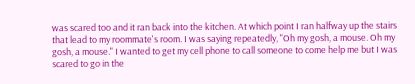was scared too and it ran back into the kitchen. At which point I ran halfway up the stairs that lead to my roommate's room. I was saying repeatedly, "Oh my gosh, a mouse. Oh my gosh, a mouse." I wanted to get my cell phone to call someone to come help me but I was scared to go in the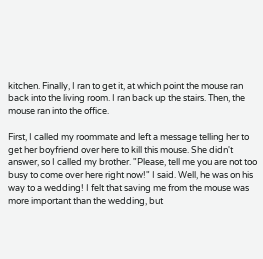kitchen. Finally, I ran to get it, at which point the mouse ran back into the living room. I ran back up the stairs. Then, the mouse ran into the office.

First, I called my roommate and left a message telling her to get her boyfriend over here to kill this mouse. She didn't answer, so I called my brother. "Please, tell me you are not too busy to come over here right now!" I said. Well, he was on his way to a wedding! I felt that saving me from the mouse was more important than the wedding, but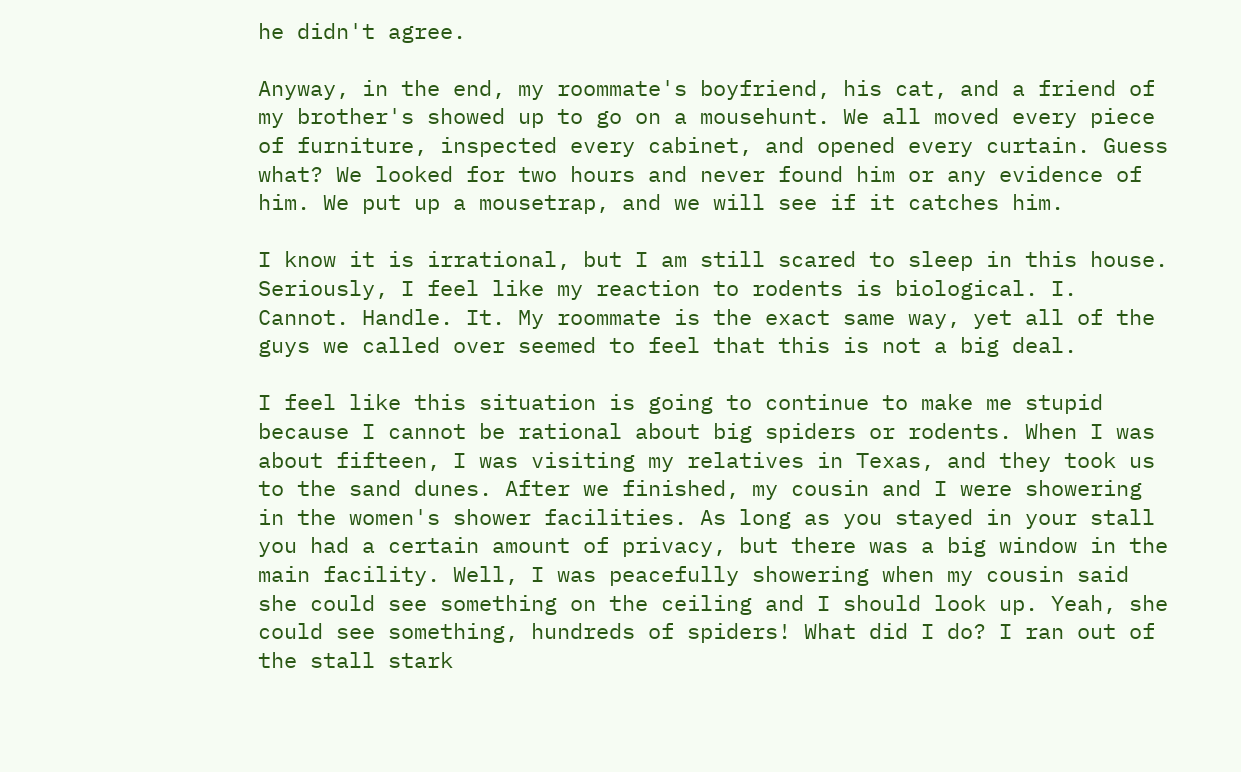he didn't agree.

Anyway, in the end, my roommate's boyfriend, his cat, and a friend of my brother's showed up to go on a mousehunt. We all moved every piece of furniture, inspected every cabinet, and opened every curtain. Guess what? We looked for two hours and never found him or any evidence of him. We put up a mousetrap, and we will see if it catches him.

I know it is irrational, but I am still scared to sleep in this house. Seriously, I feel like my reaction to rodents is biological. I. Cannot. Handle. It. My roommate is the exact same way, yet all of the guys we called over seemed to feel that this is not a big deal.

I feel like this situation is going to continue to make me stupid because I cannot be rational about big spiders or rodents. When I was about fifteen, I was visiting my relatives in Texas, and they took us to the sand dunes. After we finished, my cousin and I were showering in the women's shower facilities. As long as you stayed in your stall you had a certain amount of privacy, but there was a big window in the main facility. Well, I was peacefully showering when my cousin said she could see something on the ceiling and I should look up. Yeah, she could see something, hundreds of spiders! What did I do? I ran out of the stall stark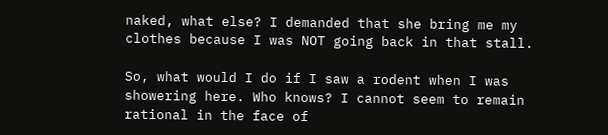naked, what else? I demanded that she bring me my clothes because I was NOT going back in that stall.

So, what would I do if I saw a rodent when I was showering here. Who knows? I cannot seem to remain rational in the face of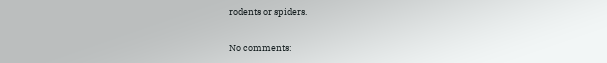rodents or spiders.

No comments: